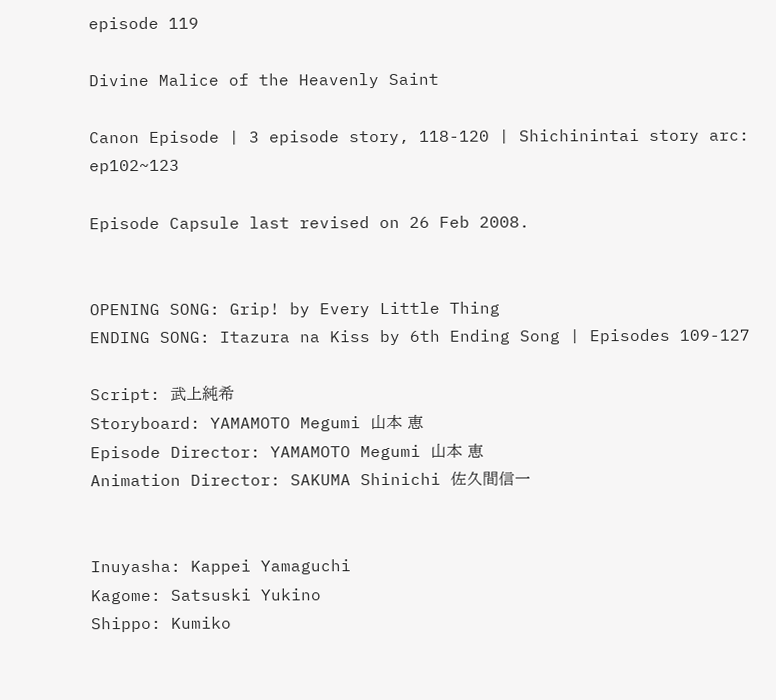episode 119

Divine Malice of the Heavenly Saint

Canon Episode | 3 episode story, 118-120 | Shichinintai story arc: ep102~123

Episode Capsule last revised on 26 Feb 2008.


OPENING SONG: Grip! by Every Little Thing
ENDING SONG: Itazura na Kiss by 6th Ending Song | Episodes 109-127

Script: 武上純希
Storyboard: YAMAMOTO Megumi 山本 恵
Episode Director: YAMAMOTO Megumi 山本 恵
Animation Director: SAKUMA Shinichi 佐久間信一


Inuyasha: Kappei Yamaguchi
Kagome: Satsuski Yukino
Shippo: Kumiko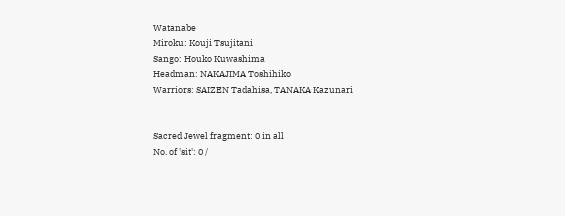Watanabe
Miroku: Kouji Tsujitani
Sango: Houko Kuwashima
Headman: NAKAJIMA Toshihiko
Warriors: SAIZEN Tadahisa, TANAKA Kazunari


Sacred Jewel fragment: 0 in all
No. of 'sit': 0 /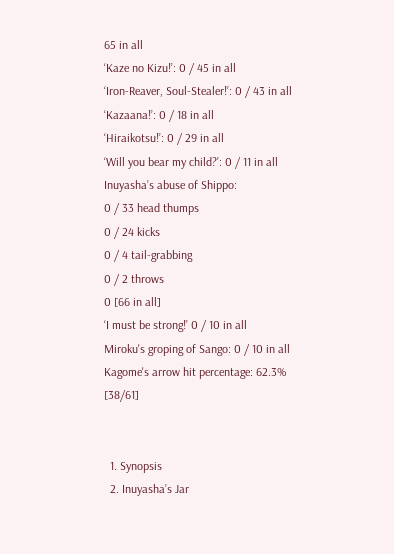65 in all
‘Kaze no Kizu!’: 0 / 45 in all
‘Iron-Reaver, Soul-Stealer!’: 0 / 43 in all
‘Kazaana!’: 0 / 18 in all
‘Hiraikotsu!’: 0 / 29 in all
‘Will you bear my child?’: 0 / 11 in all
Inuyasha’s abuse of Shippo:
0 / 33 head thumps
0 / 24 kicks
0 / 4 tail-grabbing
0 / 2 throws
0 [66 in all]
‘I must be strong!’ 0 / 10 in all
Miroku's groping of Sango: 0 / 10 in all
Kagome's arrow hit percentage: 62.3% [38/61]


  1. Synopsis
  2. Inuyasha’s Jar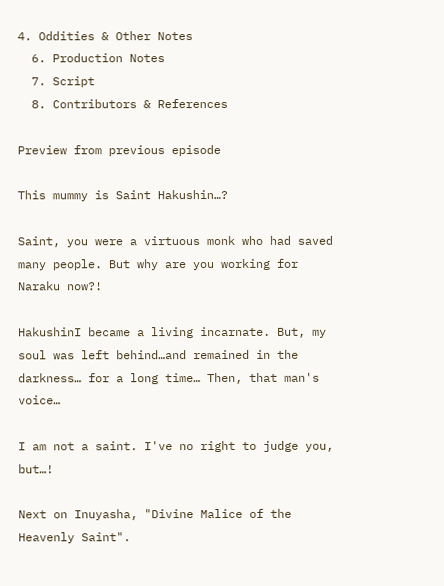4. Oddities & Other Notes
  6. Production Notes
  7. Script
  8. Contributors & References

Preview from previous episode

This mummy is Saint Hakushin…?

Saint, you were a virtuous monk who had saved many people. But why are you working for Naraku now?!

HakushinI became a living incarnate. But, my soul was left behind…and remained in the darkness… for a long time… Then, that man's voice…

I am not a saint. I've no right to judge you, but…!

Next on Inuyasha, "Divine Malice of the Heavenly Saint".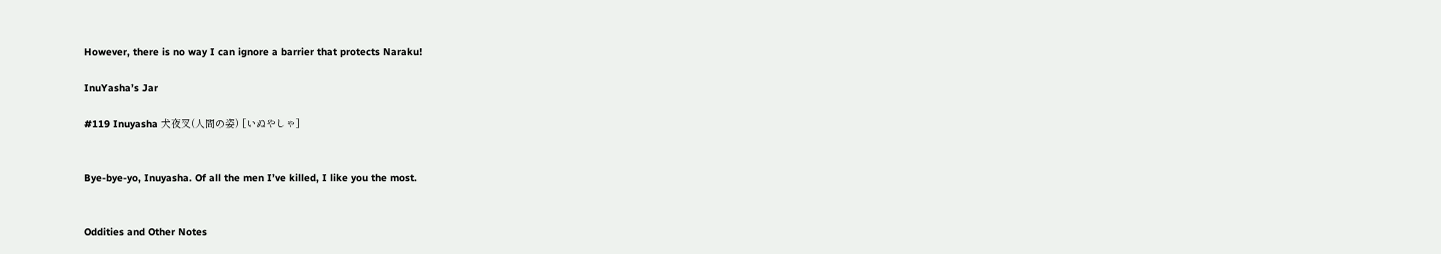However, there is no way I can ignore a barrier that protects Naraku!

InuYasha’s Jar

#119 Inuyasha 犬夜叉(人間の姿) [いぬやしゃ]


Bye-bye-yo, Inuyasha. Of all the men I’ve killed, I like you the most.


Oddities and Other Notes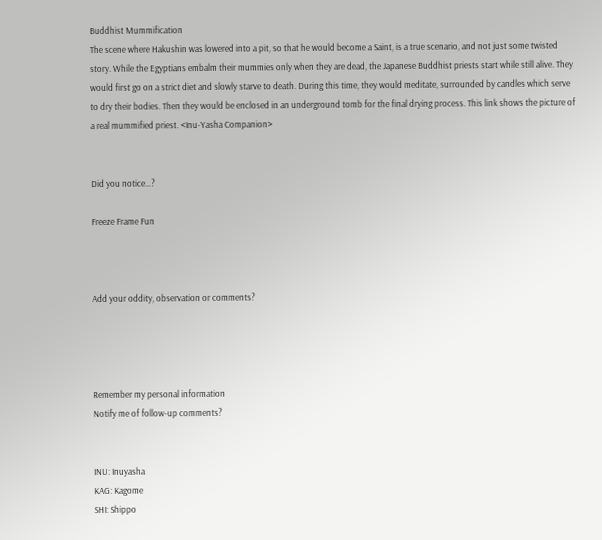Buddhist Mummification
The scene where Hakushin was lowered into a pit, so that he would become a Saint, is a true scenario, and not just some twisted story. While the Egyptians embalm their mummies only when they are dead, the Japanese Buddhist priests start while still alive. They would first go on a strict diet and slowly starve to death. During this time, they would meditate, surrounded by candles which serve to dry their bodies. Then they would be enclosed in an underground tomb for the final drying process. This link shows the picture of a real mummified priest. <Inu-Yasha Companion>


Did you notice…?

Freeze Frame Fun



Add your oddity, observation or comments?




Remember my personal information
Notify me of follow-up comments?


INU: Inuyasha
KAG: Kagome
SHI: Shippo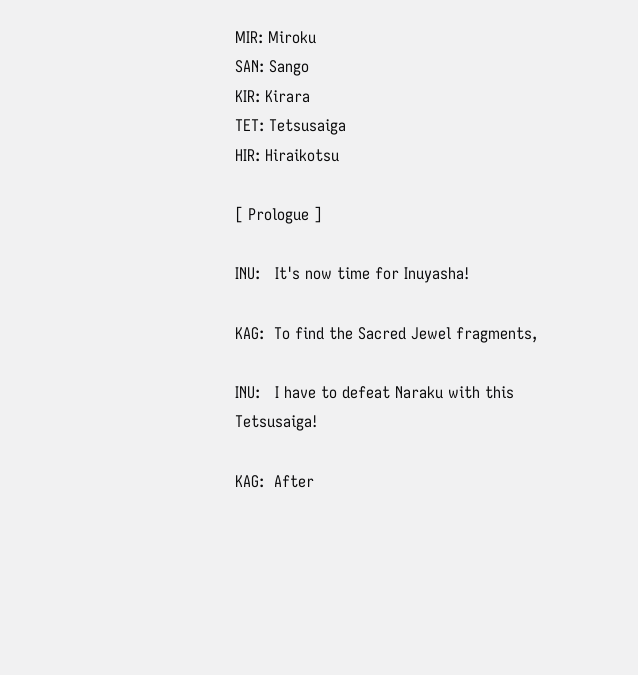MIR: Miroku
SAN: Sango
KIR: Kirara
TET: Tetsusaiga
HIR: Hiraikotsu

[ Prologue ]

INU:   It's now time for Inuyasha!

KAG:  To find the Sacred Jewel fragments,

INU:   I have to defeat Naraku with this Tetsusaiga!

KAG:  After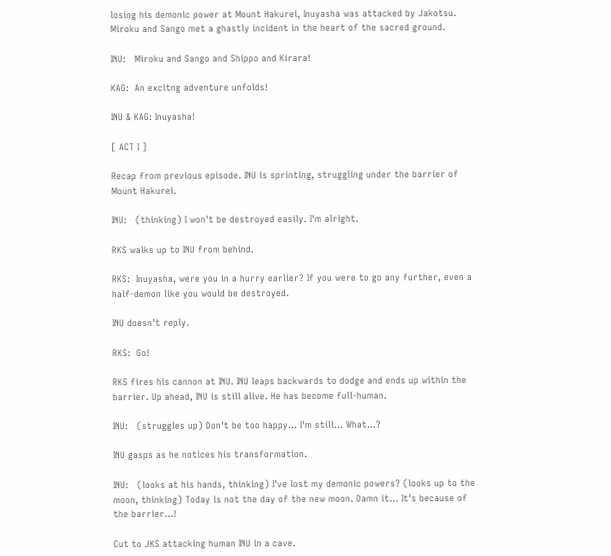losing his demonic power at Mount Hakurei, Inuyasha was attacked by Jakotsu. Miroku and Sango met a ghastly incident in the heart of the sacred ground.

INU:   Miroku and Sango and Shippo and Kirara!

KAG:  An excitng adventure unfolds!

INU & KAG: Inuyasha!

[ ACT I ]

Recap from previous episode. INU is sprinting, struggling under the barrier of Mount Hakurei.

INU:   (thinking) I won't be destroyed easily. I'm alright.

RKS walks up to INU from behind.

RKS:  Inuyasha, were you in a hurry earlier? If you were to go any further, even a half-demon like you would be destroyed.

INU doesn't reply.

RKS:  Go!

RKS fires his cannon at INU. INU leaps backwards to dodge and ends up within the barrier. Up ahead, INU is still alive. He has become full-human.

INU:   (struggles up) Don't be too happy… I'm still… What…?

INU gasps as he notices his transformation.

INU:   (looks at his hands, thinking) I've lost my demonic powers? (looks up to the moon, thinking) Today is not the day of the new moon. Damn it… It's because of the barrier…!

Cut to JKS attacking human INU in a cave.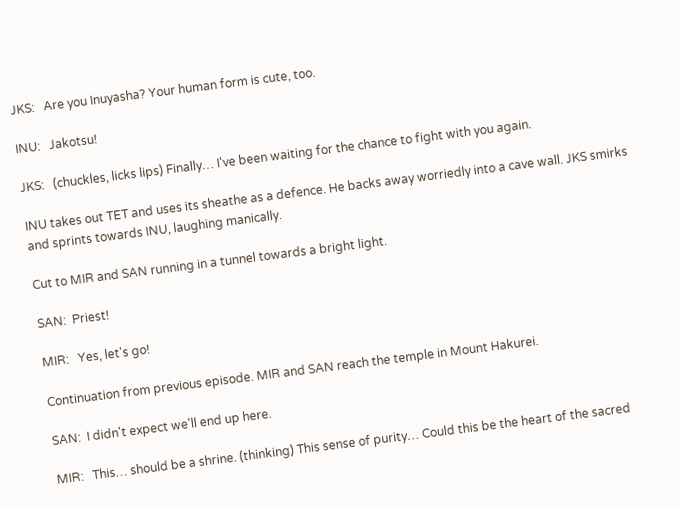JKS:   Are you Inuyasha? Your human form is cute, too.

INU:   Jakotsu!

JKS:   (chuckles, licks lips) Finally… I've been waiting for the chance to fight with you again.

INU takes out TET and uses its sheathe as a defence. He backs away worriedly into a cave wall. JKS smirks and sprints towards INU, laughing manically.

Cut to MIR and SAN running in a tunnel towards a bright light.

SAN:  Priest!

MIR:   Yes, let's go!

Continuation from previous episode. MIR and SAN reach the temple in Mount Hakurei.

SAN:  I didn't expect we'll end up here.

MIR:   This… should be a shrine. (thinking) This sense of purity… Could this be the heart of the sacred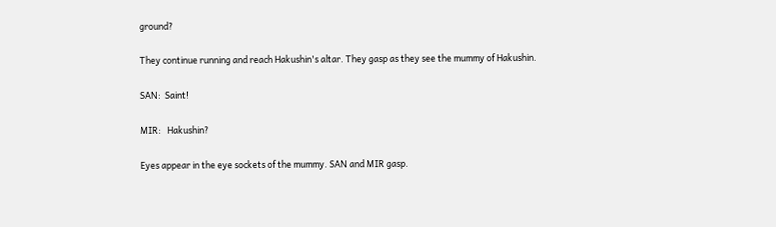ground?

They continue running and reach Hakushin's altar. They gasp as they see the mummy of Hakushin.

SAN:  Saint!

MIR:   Hakushin?

Eyes appear in the eye sockets of the mummy. SAN and MIR gasp.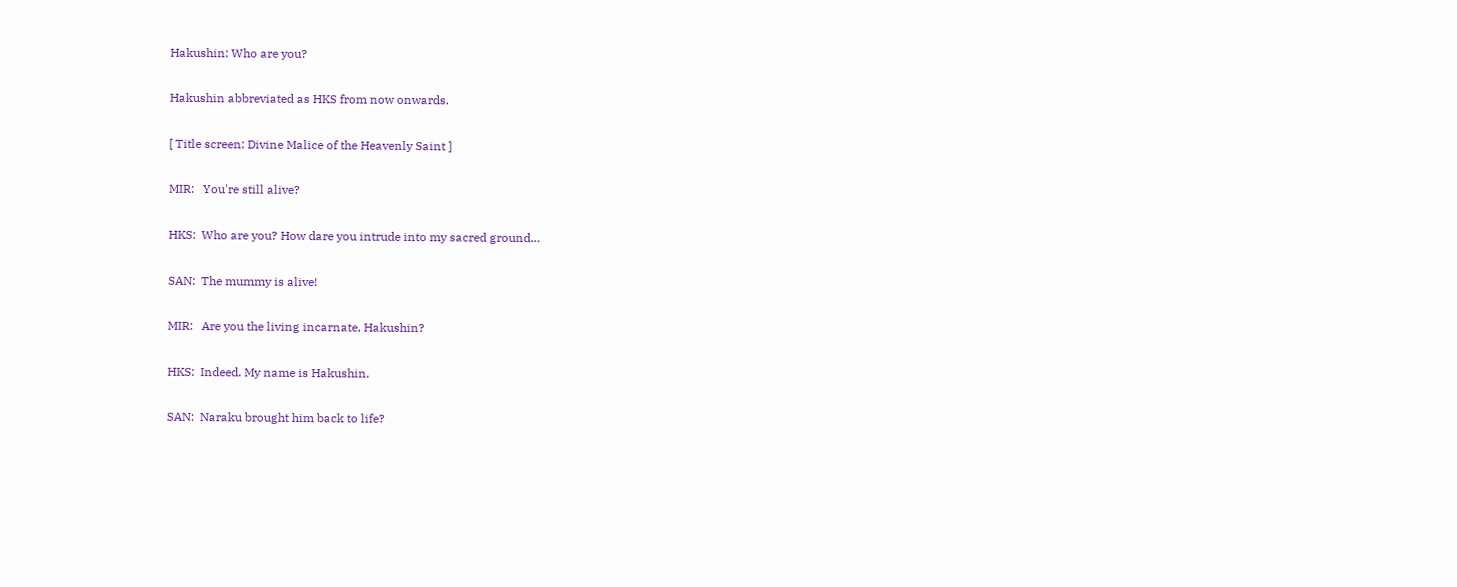Hakushin: Who are you?

Hakushin abbreviated as HKS from now onwards.

[ Title screen: Divine Malice of the Heavenly Saint ]

MIR:   You're still alive?

HKS:  Who are you? How dare you intrude into my sacred ground…

SAN:  The mummy is alive!

MIR:   Are you the living incarnate, Hakushin?

HKS:  Indeed. My name is Hakushin.

SAN:  Naraku brought him back to life?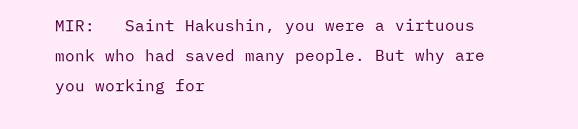MIR:   Saint Hakushin, you were a virtuous monk who had saved many people. But why are you working for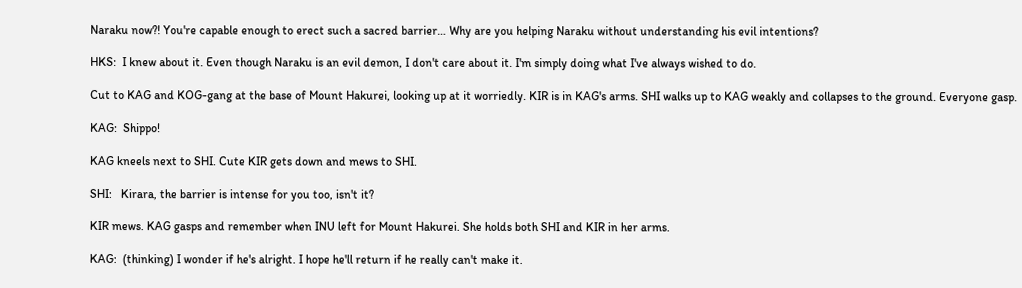Naraku now?! You're capable enough to erect such a sacred barrier… Why are you helping Naraku without understanding his evil intentions?

HKS:  I knew about it. Even though Naraku is an evil demon, I don't care about it. I'm simply doing what I've always wished to do.

Cut to KAG and KOG-gang at the base of Mount Hakurei, looking up at it worriedly. KIR is in KAG's arms. SHI walks up to KAG weakly and collapses to the ground. Everyone gasp.

KAG:  Shippo!

KAG kneels next to SHI. Cute KIR gets down and mews to SHI.

SHI:   Kirara, the barrier is intense for you too, isn't it?

KIR mews. KAG gasps and remember when INU left for Mount Hakurei. She holds both SHI and KIR in her arms.

KAG:  (thinking) I wonder if he's alright. I hope he'll return if he really can't make it.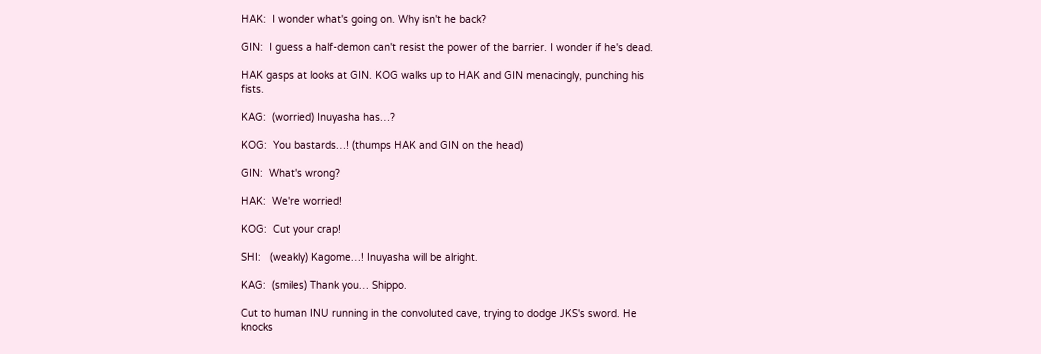HAK:  I wonder what's going on. Why isn't he back?

GIN:  I guess a half-demon can't resist the power of the barrier. I wonder if he's dead.

HAK gasps at looks at GIN. KOG walks up to HAK and GIN menacingly, punching his fists.

KAG:  (worried) Inuyasha has…?

KOG:  You bastards…! (thumps HAK and GIN on the head)

GIN:  What's wrong?

HAK:  We're worried!

KOG:  Cut your crap!

SHI:   (weakly) Kagome…! Inuyasha will be alright.

KAG:  (smiles) Thank you… Shippo.

Cut to human INU running in the convoluted cave, trying to dodge JKS's sword. He knocks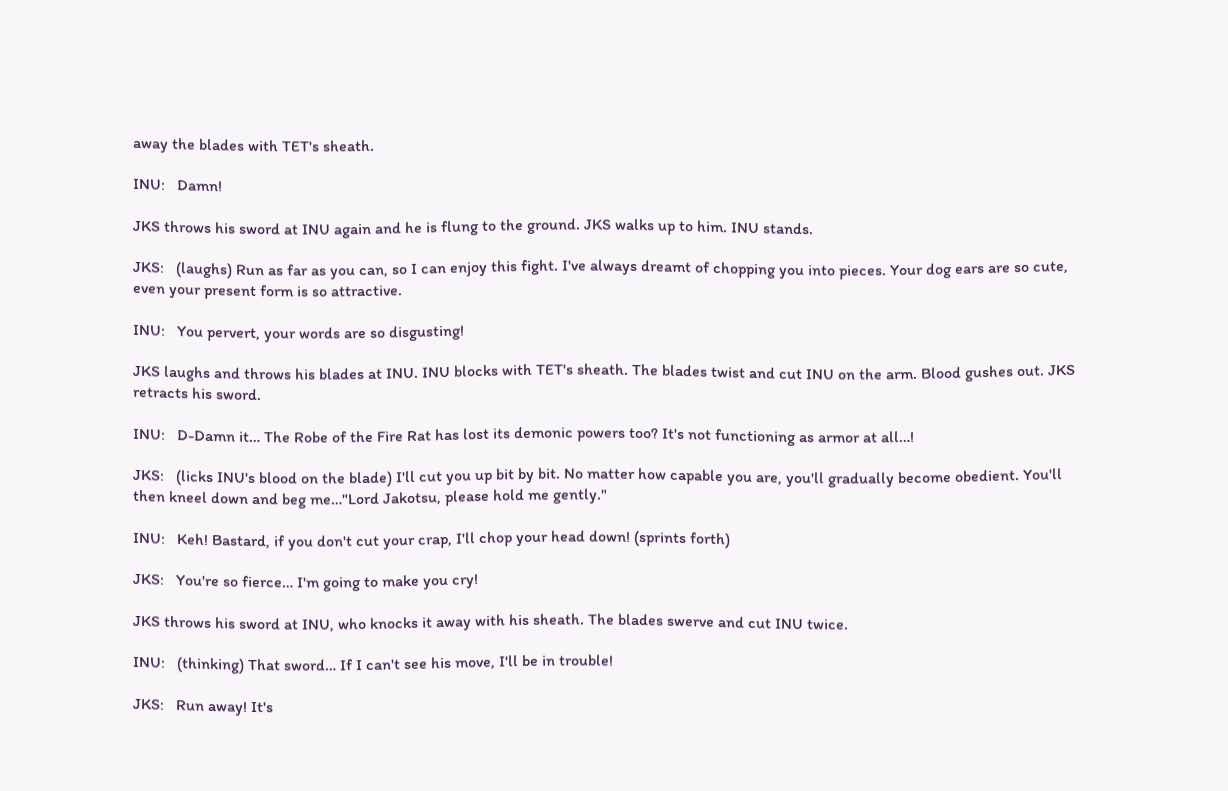away the blades with TET's sheath.

INU:   Damn!

JKS throws his sword at INU again and he is flung to the ground. JKS walks up to him. INU stands.

JKS:   (laughs) Run as far as you can, so I can enjoy this fight. I've always dreamt of chopping you into pieces. Your dog ears are so cute, even your present form is so attractive.

INU:   You pervert, your words are so disgusting!

JKS laughs and throws his blades at INU. INU blocks with TET's sheath. The blades twist and cut INU on the arm. Blood gushes out. JKS retracts his sword.

INU:   D-Damn it… The Robe of the Fire Rat has lost its demonic powers too? It's not functioning as armor at all…!

JKS:   (licks INU's blood on the blade) I'll cut you up bit by bit. No matter how capable you are, you'll gradually become obedient. You'll then kneel down and beg me…"Lord Jakotsu, please hold me gently."

INU:   Keh! Bastard, if you don't cut your crap, I'll chop your head down! (sprints forth)

JKS:   You're so fierce… I'm going to make you cry!

JKS throws his sword at INU, who knocks it away with his sheath. The blades swerve and cut INU twice.

INU:   (thinking) That sword… If I can't see his move, I'll be in trouble!

JKS:   Run away! It's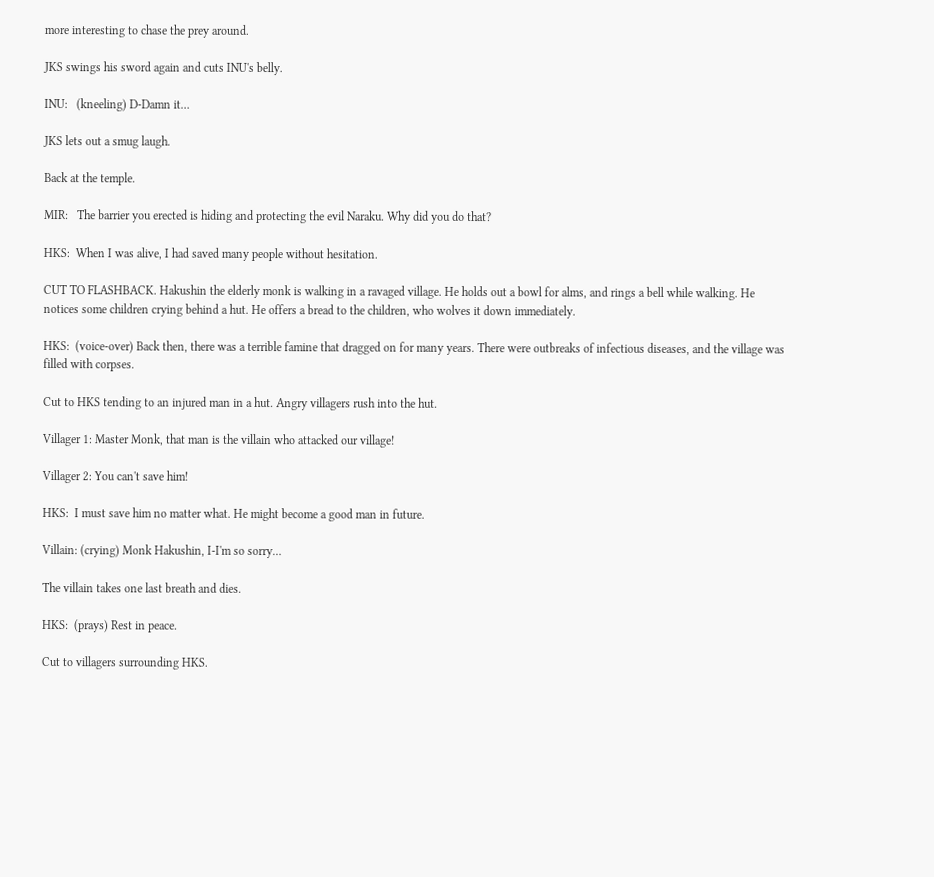more interesting to chase the prey around.

JKS swings his sword again and cuts INU's belly.

INU:   (kneeling) D-Damn it…

JKS lets out a smug laugh.

Back at the temple.

MIR:   The barrier you erected is hiding and protecting the evil Naraku. Why did you do that?

HKS:  When I was alive, I had saved many people without hesitation.

CUT TO FLASHBACK. Hakushin the elderly monk is walking in a ravaged village. He holds out a bowl for alms, and rings a bell while walking. He notices some children crying behind a hut. He offers a bread to the children, who wolves it down immediately.

HKS:  (voice-over) Back then, there was a terrible famine that dragged on for many years. There were outbreaks of infectious diseases, and the village was filled with corpses.

Cut to HKS tending to an injured man in a hut. Angry villagers rush into the hut.

Villager 1: Master Monk, that man is the villain who attacked our village!

Villager 2: You can't save him!

HKS:  I must save him no matter what. He might become a good man in future.

Villain: (crying) Monk Hakushin, I-I'm so sorry…

The villain takes one last breath and dies.

HKS:  (prays) Rest in peace.

Cut to villagers surrounding HKS.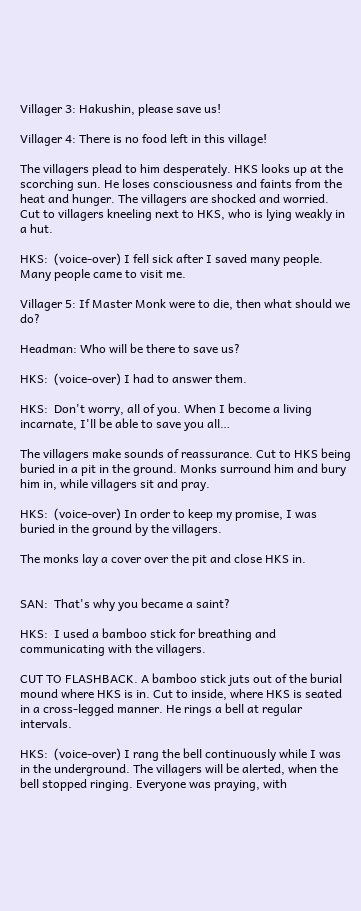Villager 3: Hakushin, please save us!

Villager 4: There is no food left in this village!

The villagers plead to him desperately. HKS looks up at the scorching sun. He loses consciousness and faints from the heat and hunger. The villagers are shocked and worried. Cut to villagers kneeling next to HKS, who is lying weakly in a hut.

HKS:  (voice-over) I fell sick after I saved many people. Many people came to visit me.

Villager 5: If Master Monk were to die, then what should we do?

Headman: Who will be there to save us?

HKS:  (voice-over) I had to answer them.

HKS:  Don't worry, all of you. When I become a living incarnate, I'll be able to save you all…

The villagers make sounds of reassurance. Cut to HKS being buried in a pit in the ground. Monks surround him and bury him in, while villagers sit and pray.

HKS:  (voice-over) In order to keep my promise, I was buried in the ground by the villagers.

The monks lay a cover over the pit and close HKS in.


SAN:  That's why you became a saint?

HKS:  I used a bamboo stick for breathing and communicating with the villagers.

CUT TO FLASHBACK. A bamboo stick juts out of the burial mound where HKS is in. Cut to inside, where HKS is seated in a cross-legged manner. He rings a bell at regular intervals.

HKS:  (voice-over) I rang the bell continuously while I was in the underground. The villagers will be alerted, when the bell stopped ringing. Everyone was praying, with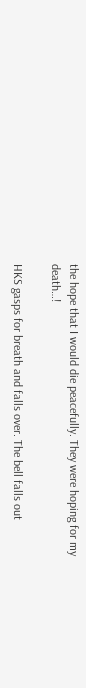the hope that I would die peacefully. They were hoping for my death…!

HKS gasps for breath and falls over. The bell falls out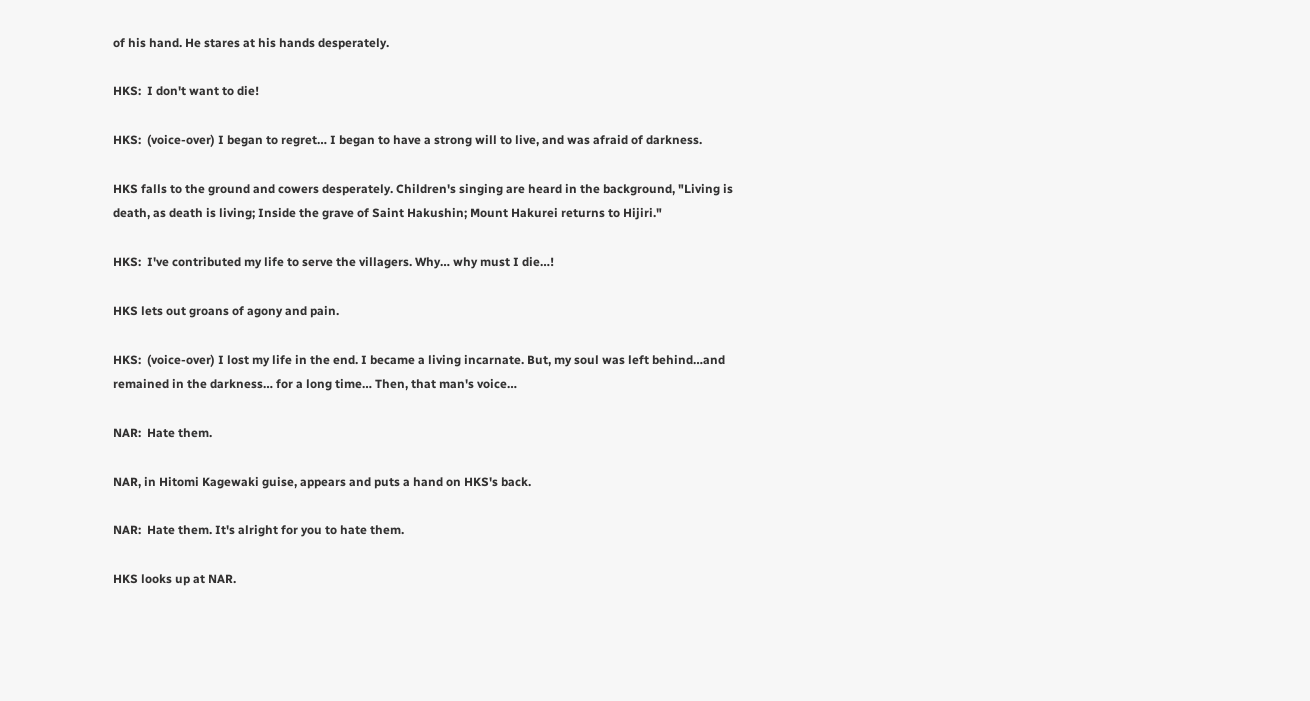of his hand. He stares at his hands desperately.

HKS:  I don't want to die!

HKS:  (voice-over) I began to regret… I began to have a strong will to live, and was afraid of darkness.

HKS falls to the ground and cowers desperately. Children's singing are heard in the background, "Living is death, as death is living; Inside the grave of Saint Hakushin; Mount Hakurei returns to Hijiri."

HKS:  I've contributed my life to serve the villagers. Why… why must I die…!

HKS lets out groans of agony and pain.

HKS:  (voice-over) I lost my life in the end. I became a living incarnate. But, my soul was left behind…and remained in the darkness… for a long time… Then, that man's voice…

NAR:  Hate them.

NAR, in Hitomi Kagewaki guise, appears and puts a hand on HKS's back.

NAR:  Hate them. It's alright for you to hate them.

HKS looks up at NAR.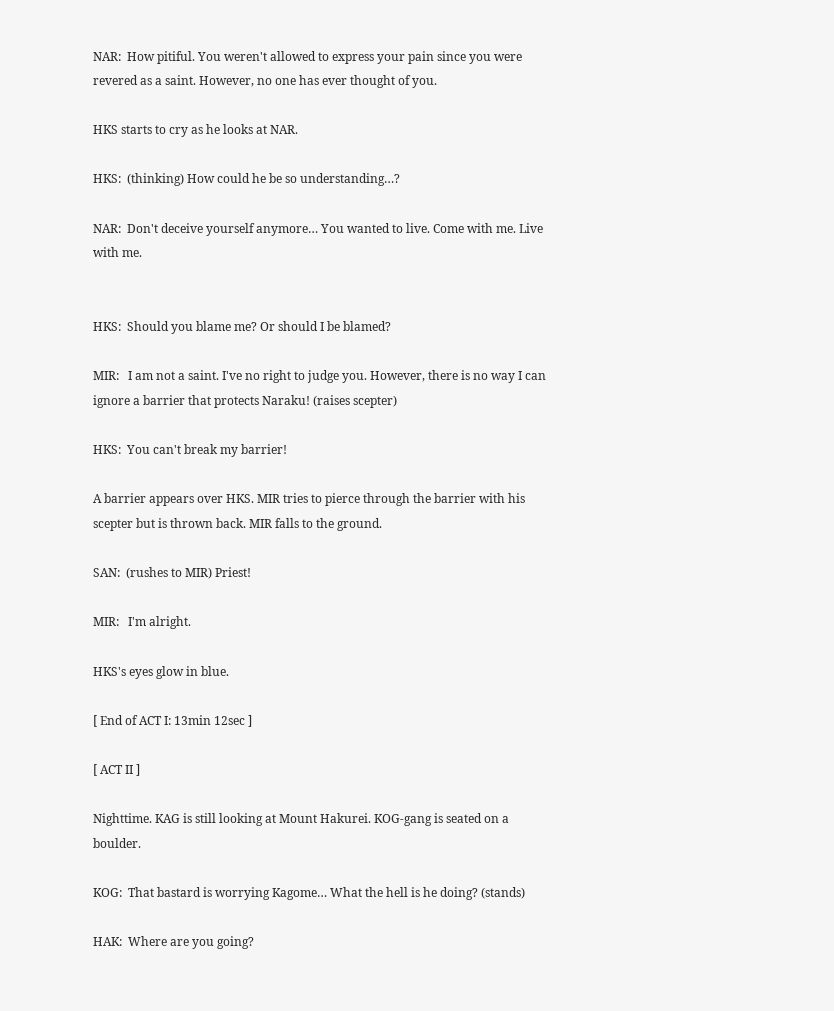NAR:  How pitiful. You weren't allowed to express your pain since you were revered as a saint. However, no one has ever thought of you.

HKS starts to cry as he looks at NAR.

HKS:  (thinking) How could he be so understanding…?

NAR:  Don't deceive yourself anymore… You wanted to live. Come with me. Live with me.


HKS:  Should you blame me? Or should I be blamed?

MIR:   I am not a saint. I've no right to judge you. However, there is no way I can ignore a barrier that protects Naraku! (raises scepter)

HKS:  You can't break my barrier!

A barrier appears over HKS. MIR tries to pierce through the barrier with his scepter but is thrown back. MIR falls to the ground.

SAN:  (rushes to MIR) Priest!

MIR:   I'm alright.

HKS's eyes glow in blue.

[ End of ACT I: 13min 12sec ]

[ ACT II ]

Nighttime. KAG is still looking at Mount Hakurei. KOG-gang is seated on a boulder.

KOG:  That bastard is worrying Kagome… What the hell is he doing? (stands)

HAK:  Where are you going?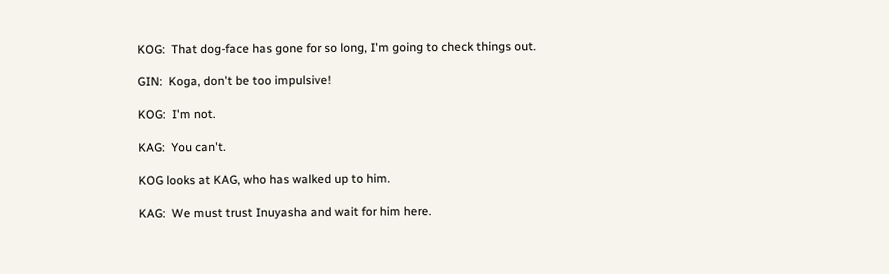KOG:  That dog-face has gone for so long, I'm going to check things out.

GIN:  Koga, don't be too impulsive!

KOG:  I'm not.

KAG:  You can't.

KOG looks at KAG, who has walked up to him.

KAG:  We must trust Inuyasha and wait for him here.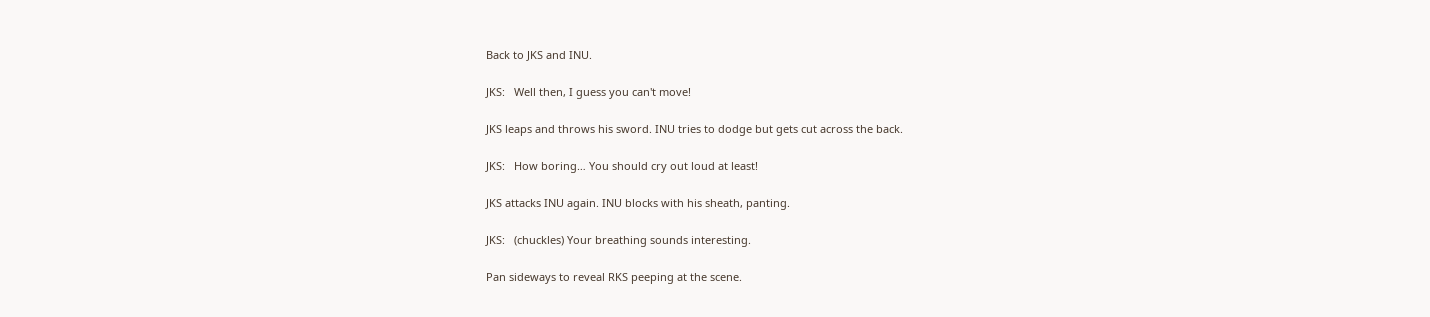Back to JKS and INU.

JKS:   Well then, I guess you can't move!

JKS leaps and throws his sword. INU tries to dodge but gets cut across the back.

JKS:   How boring… You should cry out loud at least!

JKS attacks INU again. INU blocks with his sheath, panting.

JKS:   (chuckles) Your breathing sounds interesting.

Pan sideways to reveal RKS peeping at the scene.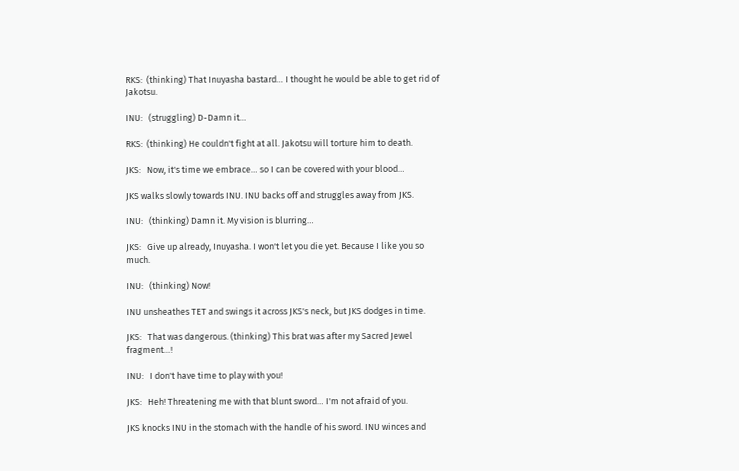RKS:  (thinking) That Inuyasha bastard… I thought he would be able to get rid of Jakotsu.

INU:   (struggling) D-Damn it…

RKS:  (thinking) He couldn't fight at all. Jakotsu will torture him to death.

JKS:   Now, it's time we embrace… so I can be covered with your blood…

JKS walks slowly towards INU. INU backs off and struggles away from JKS.

INU:   (thinking) Damn it. My vision is blurring…

JKS:   Give up already, Inuyasha. I won't let you die yet. Because I like you so much.

INU:   (thinking) Now!

INU unsheathes TET and swings it across JKS's neck, but JKS dodges in time.

JKS:   That was dangerous. (thinking) This brat was after my Sacred Jewel fragment…!

INU:   I don't have time to play with you!

JKS:   Heh! Threatening me with that blunt sword… I'm not afraid of you.

JKS knocks INU in the stomach with the handle of his sword. INU winces and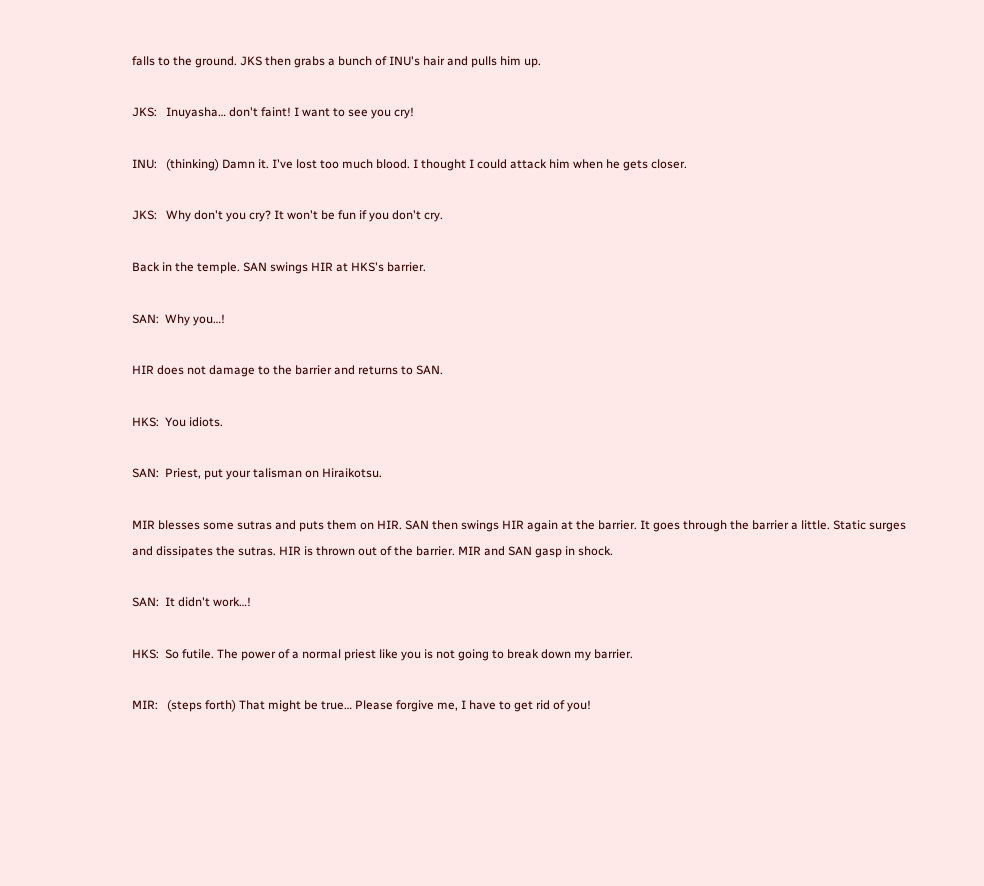falls to the ground. JKS then grabs a bunch of INU's hair and pulls him up.

JKS:   Inuyasha… don't faint! I want to see you cry!

INU:   (thinking) Damn it. I've lost too much blood. I thought I could attack him when he gets closer.

JKS:   Why don't you cry? It won't be fun if you don't cry.

Back in the temple. SAN swings HIR at HKS's barrier.

SAN:  Why you…!

HIR does not damage to the barrier and returns to SAN.

HKS:  You idiots.

SAN:  Priest, put your talisman on Hiraikotsu.

MIR blesses some sutras and puts them on HIR. SAN then swings HIR again at the barrier. It goes through the barrier a little. Static surges and dissipates the sutras. HIR is thrown out of the barrier. MIR and SAN gasp in shock.

SAN:  It didn't work…!

HKS:  So futile. The power of a normal priest like you is not going to break down my barrier.

MIR:   (steps forth) That might be true… Please forgive me, I have to get rid of you!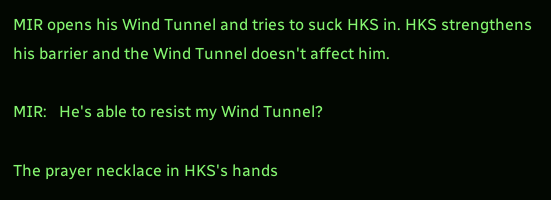MIR opens his Wind Tunnel and tries to suck HKS in. HKS strengthens his barrier and the Wind Tunnel doesn't affect him.

MIR:   He's able to resist my Wind Tunnel?

The prayer necklace in HKS's hands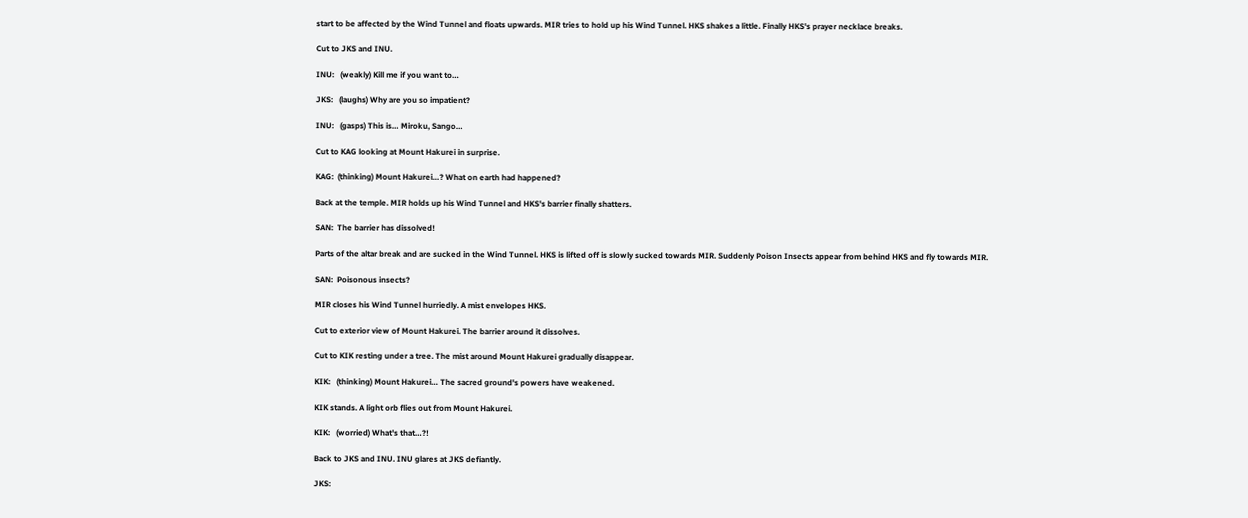start to be affected by the Wind Tunnel and floats upwards. MIR tries to hold up his Wind Tunnel. HKS shakes a little. Finally HKS's prayer necklace breaks.

Cut to JKS and INU.

INU:   (weakly) Kill me if you want to…

JKS:   (laughs) Why are you so impatient?

INU:   (gasps) This is… Miroku, Sango…

Cut to KAG looking at Mount Hakurei in surprise.

KAG:  (thinking) Mount Hakurei…? What on earth had happened?

Back at the temple. MIR holds up his Wind Tunnel and HKS's barrier finally shatters.

SAN:  The barrier has dissolved!

Parts of the altar break and are sucked in the Wind Tunnel. HKS is lifted off is slowly sucked towards MIR. Suddenly Poison Insects appear from behind HKS and fly towards MIR.

SAN:  Poisonous insects?

MIR closes his Wind Tunnel hurriedly. A mist envelopes HKS.

Cut to exterior view of Mount Hakurei. The barrier around it dissolves.

Cut to KIK resting under a tree. The mist around Mount Hakurei gradually disappear.

KIK:   (thinking) Mount Hakurei… The sacred ground's powers have weakened.

KIK stands. A light orb flies out from Mount Hakurei.

KIK:   (worried) What's that…?!

Back to JKS and INU. INU glares at JKS defiantly.

JKS: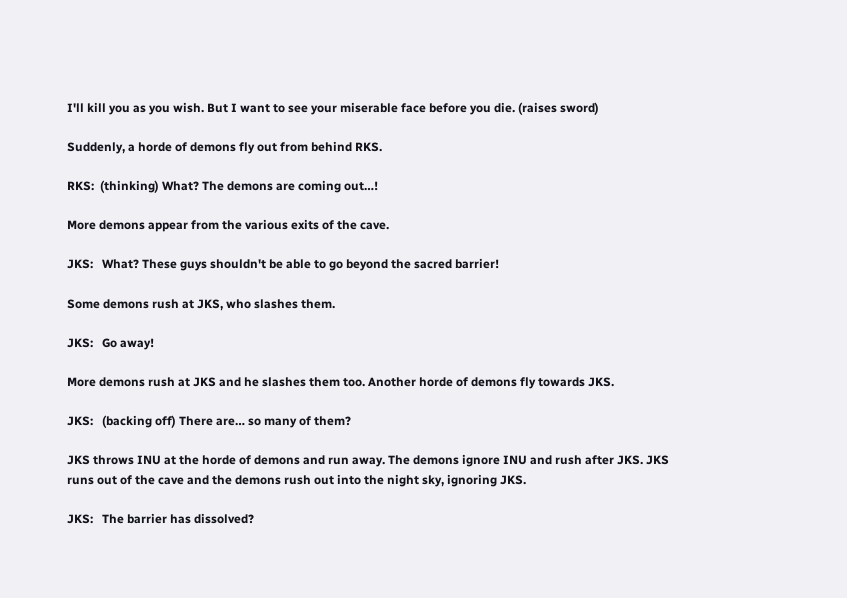I'll kill you as you wish. But I want to see your miserable face before you die. (raises sword)

Suddenly, a horde of demons fly out from behind RKS.

RKS:  (thinking) What? The demons are coming out…!

More demons appear from the various exits of the cave.

JKS:   What? These guys shouldn't be able to go beyond the sacred barrier!

Some demons rush at JKS, who slashes them.

JKS:   Go away!

More demons rush at JKS and he slashes them too. Another horde of demons fly towards JKS.

JKS:   (backing off) There are… so many of them?

JKS throws INU at the horde of demons and run away. The demons ignore INU and rush after JKS. JKS runs out of the cave and the demons rush out into the night sky, ignoring JKS.

JKS:   The barrier has dissolved?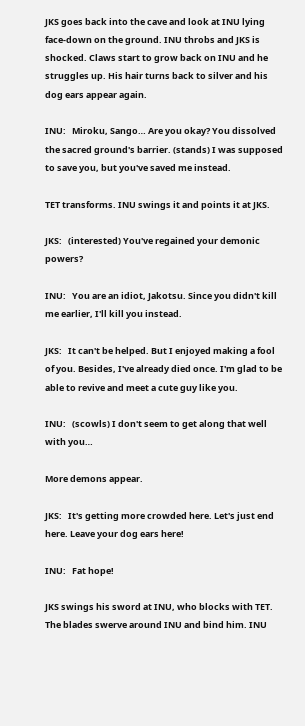JKS goes back into the cave and look at INU lying face-down on the ground. INU throbs and JKS is shocked. Claws start to grow back on INU and he struggles up. His hair turns back to silver and his dog ears appear again.

INU:   Miroku, Sango… Are you okay? You dissolved the sacred ground's barrier. (stands) I was supposed to save you, but you've saved me instead.

TET transforms. INU swings it and points it at JKS.

JKS:   (interested) You've regained your demonic powers?

INU:   You are an idiot, Jakotsu. Since you didn't kill me earlier, I'll kill you instead.

JKS:   It can't be helped. But I enjoyed making a fool of you. Besides, I've already died once. I'm glad to be able to revive and meet a cute guy like you.

INU:   (scowls) I don't seem to get along that well with you…

More demons appear.

JKS:   It's getting more crowded here. Let's just end here. Leave your dog ears here!

INU:   Fat hope!

JKS swings his sword at INU, who blocks with TET. The blades swerve around INU and bind him. INU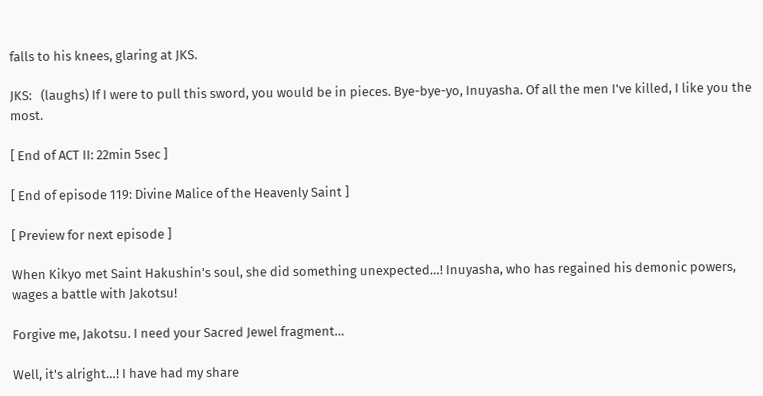falls to his knees, glaring at JKS.

JKS:   (laughs) If I were to pull this sword, you would be in pieces. Bye-bye-yo, Inuyasha. Of all the men I've killed, I like you the most.

[ End of ACT II: 22min 5sec ]

[ End of episode 119: Divine Malice of the Heavenly Saint ]

[ Preview for next episode ]

When Kikyo met Saint Hakushin's soul, she did something unexpected…! Inuyasha, who has regained his demonic powers, wages a battle with Jakotsu!

Forgive me, Jakotsu. I need your Sacred Jewel fragment…

Well, it's alright…! I have had my share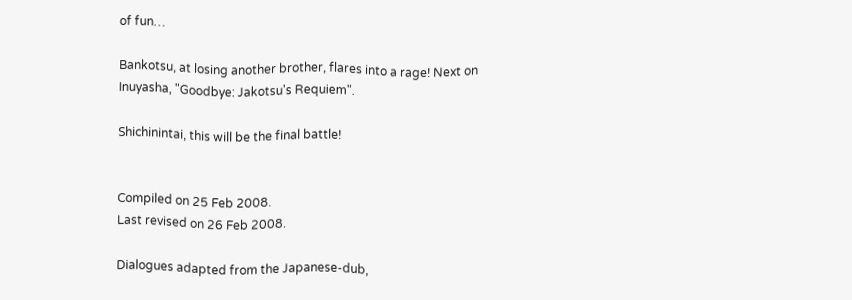of fun…

Bankotsu, at losing another brother, flares into a rage! Next on Inuyasha, "Goodbye: Jakotsu's Requiem".

Shichinintai, this will be the final battle!


Compiled on 25 Feb 2008.
Last revised on 26 Feb 2008.

Dialogues adapted from the Japanese-dub,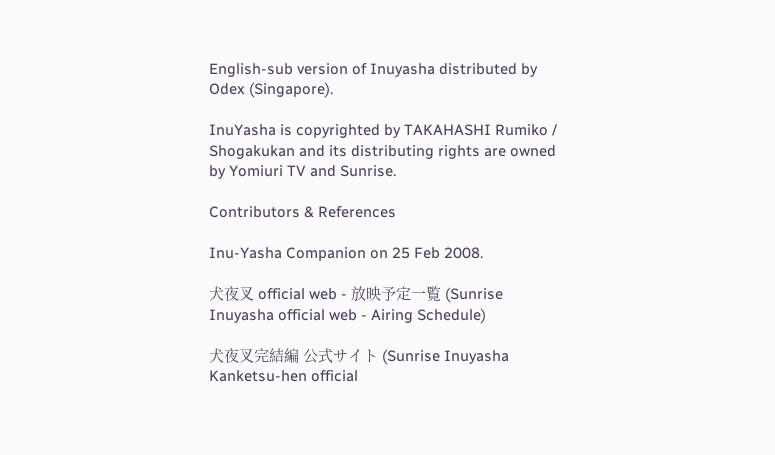English-sub version of Inuyasha distributed by Odex (Singapore).

InuYasha is copyrighted by TAKAHASHI Rumiko / Shogakukan and its distributing rights are owned by Yomiuri TV and Sunrise.

Contributors & References

Inu-Yasha Companion on 25 Feb 2008.

犬夜叉 official web - 放映予定一覧 (Sunrise Inuyasha official web - Airing Schedule)

犬夜叉完結編 公式サイト (Sunrise Inuyasha Kanketsu-hen official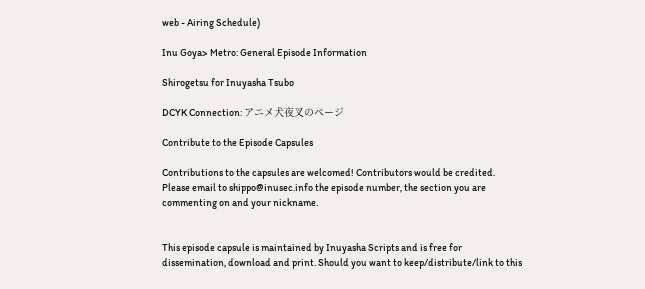web - Airing Schedule)

Inu Goya> Metro: General Episode Information

Shirogetsu for Inuyasha Tsubo

DCYK Connection: アニメ犬夜叉のページ

Contribute to the Episode Capsules

Contributions to the capsules are welcomed! Contributors would be credited. Please email to shippo@inusec.info the episode number, the section you are commenting on and your nickname.


This episode capsule is maintained by Inuyasha Scripts and is free for dissemination, download and print. Should you want to keep/distribute/link to this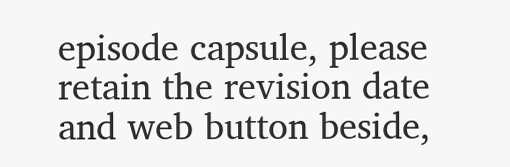episode capsule, please retain the revision date and web button beside,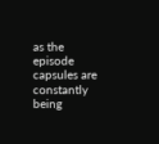as the episode capsules are constantly being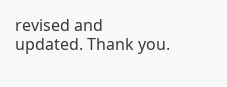revised and updated. Thank you.